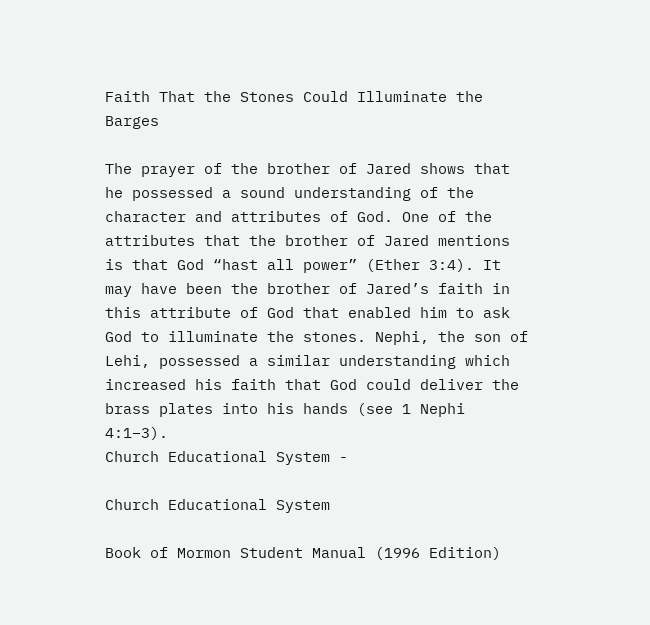Faith That the Stones Could Illuminate the Barges

The prayer of the brother of Jared shows that he possessed a sound understanding of the character and attributes of God. One of the attributes that the brother of Jared mentions is that God “hast all power” (Ether 3:4). It may have been the brother of Jared’s faith in this attribute of God that enabled him to ask God to illuminate the stones. Nephi, the son of Lehi, possessed a similar understanding which increased his faith that God could deliver the brass plates into his hands (see 1 Nephi 4:1–3).
Church Educational System -

Church Educational System

Book of Mormon Student Manual (1996 Edition)